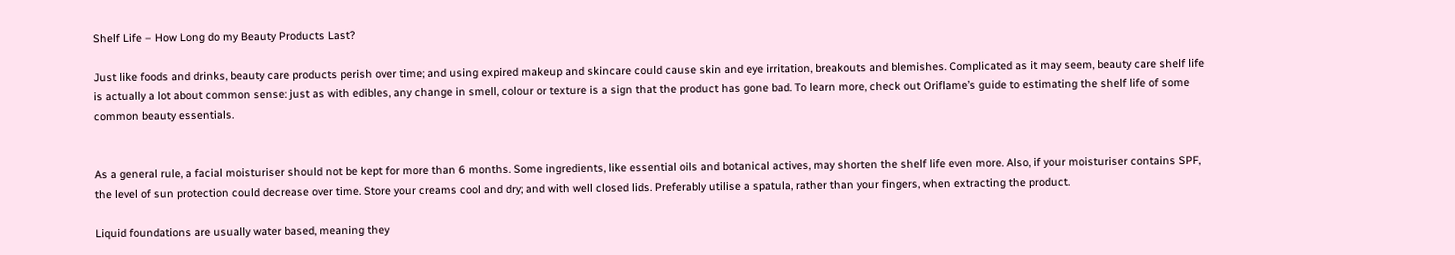Shelf Life – How Long do my Beauty Products Last?

Just like foods and drinks, beauty care products perish over time; and using expired makeup and skincare could cause skin and eye irritation, breakouts and blemishes. Complicated as it may seem, beauty care shelf life is actually a lot about common sense: just as with edibles, any change in smell, colour or texture is a sign that the product has gone bad. To learn more, check out Oriflame’s guide to estimating the shelf life of some common beauty essentials.


As a general rule, a facial moisturiser should not be kept for more than 6 months. Some ingredients, like essential oils and botanical actives, may shorten the shelf life even more. Also, if your moisturiser contains SPF, the level of sun protection could decrease over time. Store your creams cool and dry; and with well closed lids. Preferably utilise a spatula, rather than your fingers, when extracting the product.

Liquid foundations are usually water based, meaning they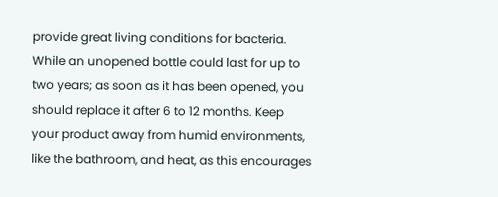provide great living conditions for bacteria. While an unopened bottle could last for up to two years; as soon as it has been opened, you should replace it after 6 to 12 months. Keep your product away from humid environments, like the bathroom, and heat, as this encourages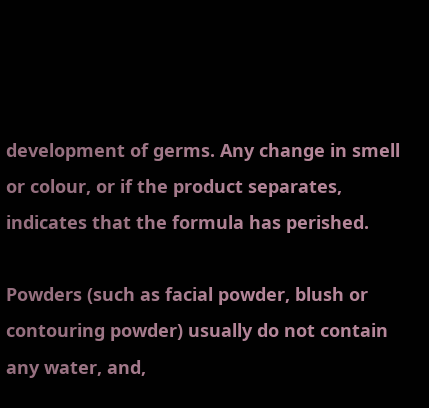development of germs. Any change in smell or colour, or if the product separates, indicates that the formula has perished.

Powders (such as facial powder, blush or contouring powder) usually do not contain any water, and,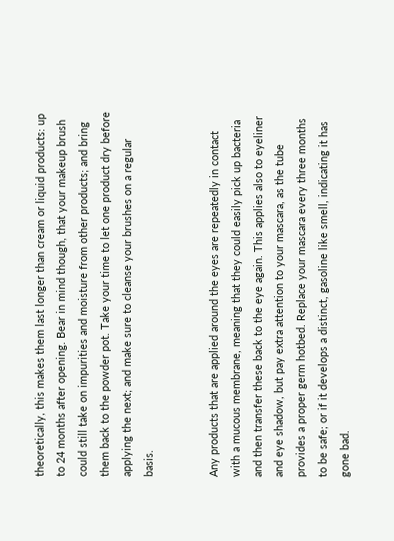theoretically, this makes them last longer than cream or liquid products: up to 24 months after opening. Bear in mind though, that your makeup brush could still take on impurities and moisture from other products; and bring them back to the powder pot. Take your time to let one product dry before applying the next; and make sure to cleanse your brushes on a regular basis.


Any products that are applied around the eyes are repeatedly in contact with a mucous membrane, meaning that they could easily pick up bacteria and then transfer these back to the eye again. This applies also to eyeliner and eye shadow, but pay extra attention to your mascara, as the tube provides a proper germ hotbed. Replace your mascara every three months to be safe; or if it develops a distinct, gasoline like smell, indicating it has gone bad.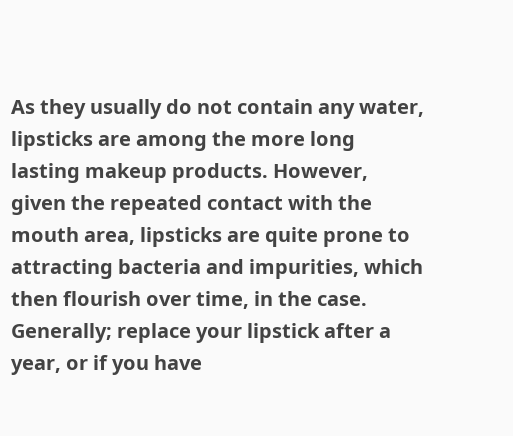As they usually do not contain any water, lipsticks are among the more long lasting makeup products. However, given the repeated contact with the mouth area, lipsticks are quite prone to attracting bacteria and impurities, which then flourish over time, in the case. Generally; replace your lipstick after a year, or if you have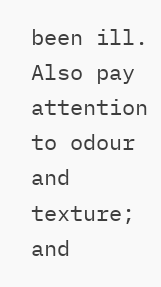been ill. Also pay attention to odour and texture; and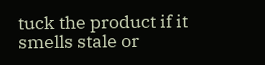tuck the product if it smells stale or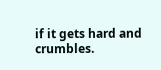if it gets hard and crumbles.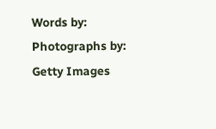Words by: Photographs by: Getty Images